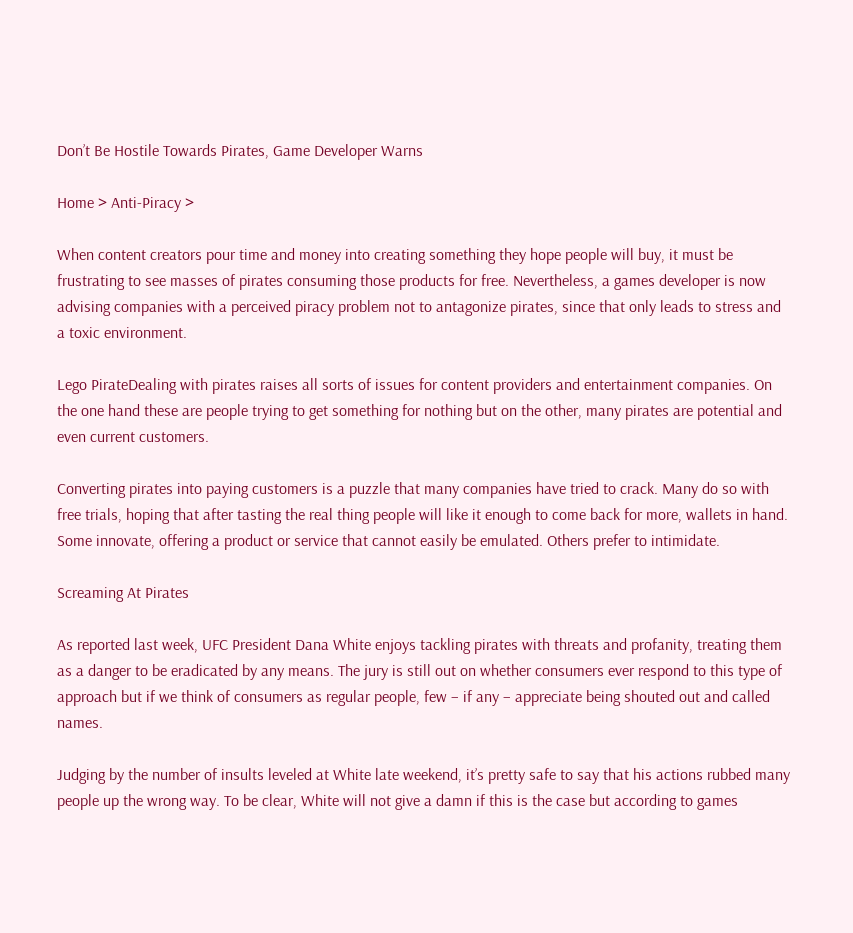Don’t Be Hostile Towards Pirates, Game Developer Warns

Home > Anti-Piracy >

When content creators pour time and money into creating something they hope people will buy, it must be frustrating to see masses of pirates consuming those products for free. Nevertheless, a games developer is now advising companies with a perceived piracy problem not to antagonize pirates, since that only leads to stress and a toxic environment.

Lego PirateDealing with pirates raises all sorts of issues for content providers and entertainment companies. On the one hand these are people trying to get something for nothing but on the other, many pirates are potential and even current customers.

Converting pirates into paying customers is a puzzle that many companies have tried to crack. Many do so with free trials, hoping that after tasting the real thing people will like it enough to come back for more, wallets in hand. Some innovate, offering a product or service that cannot easily be emulated. Others prefer to intimidate.

Screaming At Pirates

As reported last week, UFC President Dana White enjoys tackling pirates with threats and profanity, treating them as a danger to be eradicated by any means. The jury is still out on whether consumers ever respond to this type of approach but if we think of consumers as regular people, few – if any – appreciate being shouted out and called names.

Judging by the number of insults leveled at White late weekend, it’s pretty safe to say that his actions rubbed many people up the wrong way. To be clear, White will not give a damn if this is the case but according to games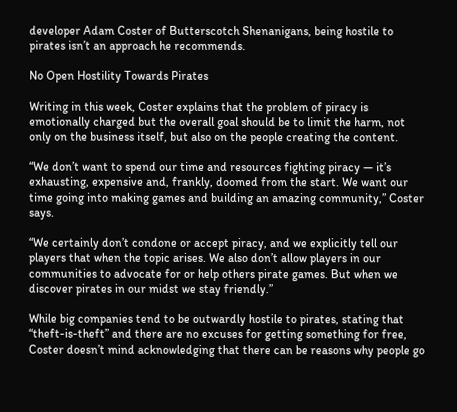developer Adam Coster of Butterscotch Shenanigans, being hostile to pirates isn’t an approach he recommends.

No Open Hostility Towards Pirates

Writing in this week, Coster explains that the problem of piracy is emotionally charged but the overall goal should be to limit the harm, not only on the business itself, but also on the people creating the content.

“We don’t want to spend our time and resources fighting piracy — it’s exhausting, expensive and, frankly, doomed from the start. We want our time going into making games and building an amazing community,” Coster says.

“We certainly don’t condone or accept piracy, and we explicitly tell our players that when the topic arises. We also don’t allow players in our communities to advocate for or help others pirate games. But when we discover pirates in our midst we stay friendly.”

While big companies tend to be outwardly hostile to pirates, stating that “theft-is-theft” and there are no excuses for getting something for free, Coster doesn’t mind acknowledging that there can be reasons why people go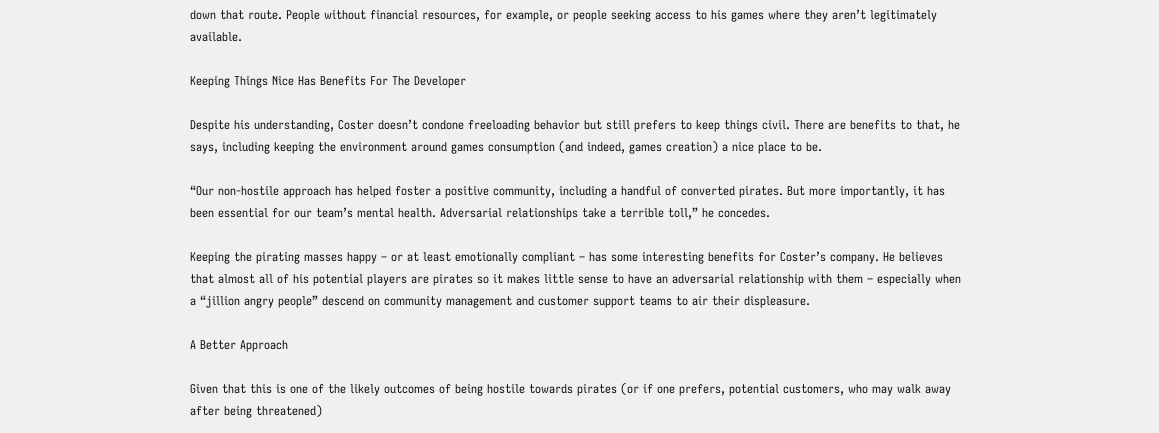down that route. People without financial resources, for example, or people seeking access to his games where they aren’t legitimately available.

Keeping Things Nice Has Benefits For The Developer

Despite his understanding, Coster doesn’t condone freeloading behavior but still prefers to keep things civil. There are benefits to that, he says, including keeping the environment around games consumption (and indeed, games creation) a nice place to be.

“Our non-hostile approach has helped foster a positive community, including a handful of converted pirates. But more importantly, it has been essential for our team’s mental health. Adversarial relationships take a terrible toll,” he concedes.

Keeping the pirating masses happy – or at least emotionally compliant – has some interesting benefits for Coster’s company. He believes that almost all of his potential players are pirates so it makes little sense to have an adversarial relationship with them – especially when a “jillion angry people” descend on community management and customer support teams to air their displeasure.

A Better Approach

Given that this is one of the likely outcomes of being hostile towards pirates (or if one prefers, potential customers, who may walk away after being threatened)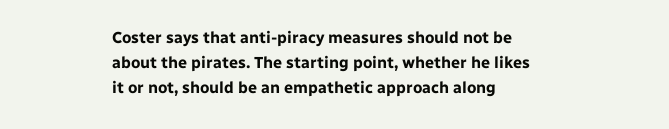Coster says that anti-piracy measures should not be about the pirates. The starting point, whether he likes it or not, should be an empathetic approach along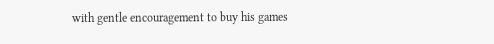with gentle encouragement to buy his games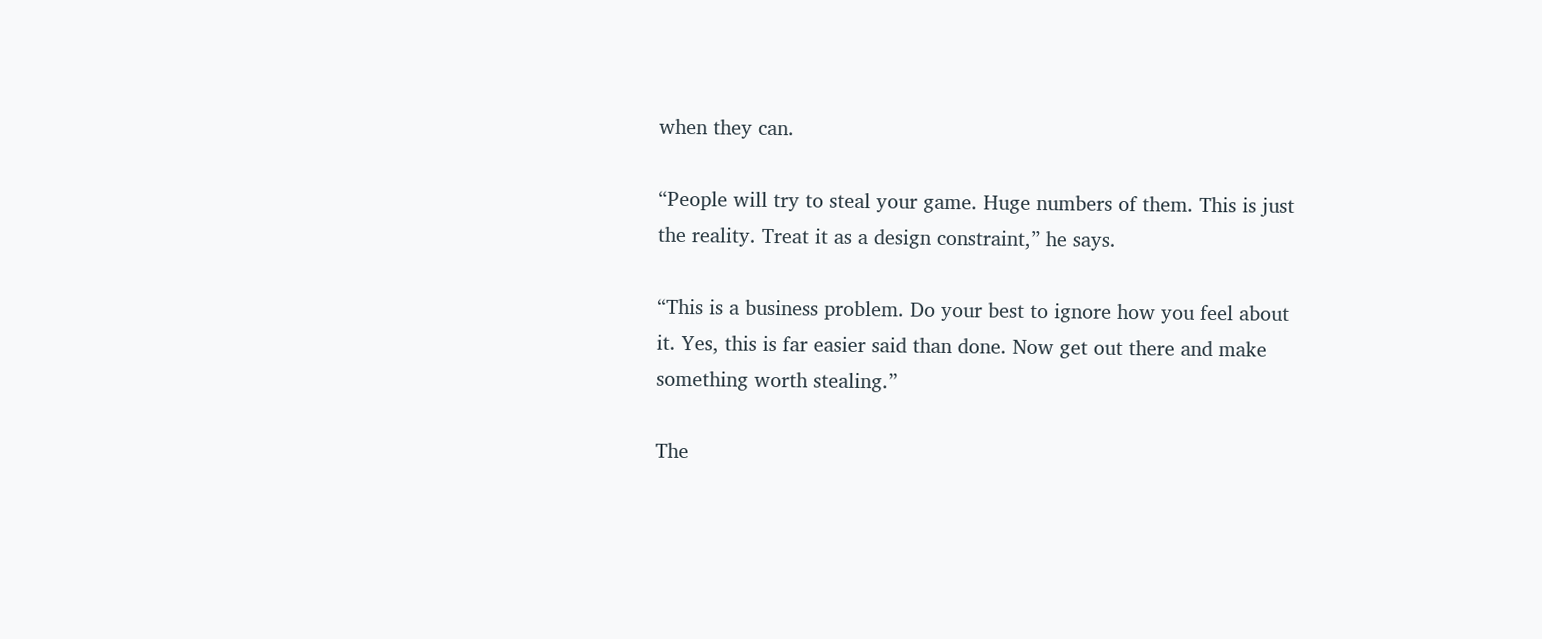when they can.

“People will try to steal your game. Huge numbers of them. This is just the reality. Treat it as a design constraint,” he says.

“This is a business problem. Do your best to ignore how you feel about it. Yes, this is far easier said than done. Now get out there and make something worth stealing.”

The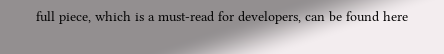full piece, which is a must-read for developers, can be found here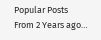Popular Posts
From 2 Years ago…